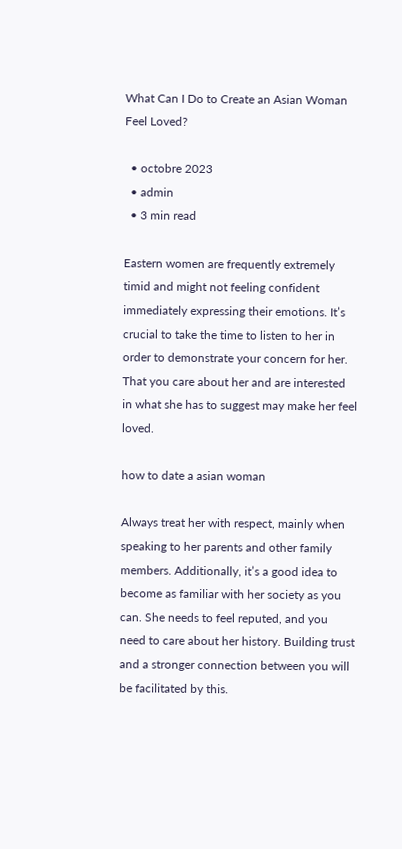What Can I Do to Create an Asian Woman Feel Loved?

  • octobre 2023
  • admin
  • 3 min read

Eastern women are frequently extremely timid and might not feeling confident immediately expressing their emotions. It’s crucial to take the time to listen to her in order to demonstrate your concern for her. That you care about her and are interested in what she has to suggest may make her feel loved.

how to date a asian woman

Always treat her with respect, mainly when speaking to her parents and other family members. Additionally, it’s a good idea to become as familiar with her society as you can. She needs to feel reputed, and you need to care about her history. Building trust and a stronger connection between you will be facilitated by this.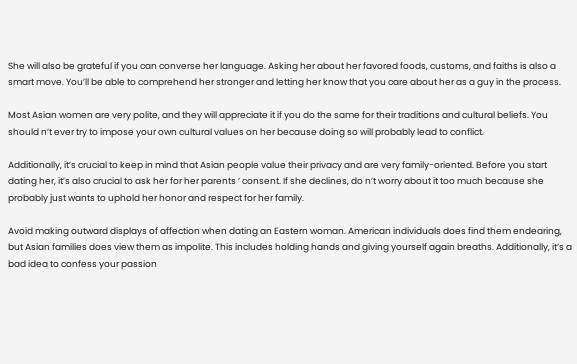She will also be grateful if you can converse her language. Asking her about her favored foods, customs, and faiths is also a smart move. You’ll be able to comprehend her stronger and letting her know that you care about her as a guy in the process.

Most Asian women are very polite, and they will appreciate it if you do the same for their traditions and cultural beliefs. You should n’t ever try to impose your own cultural values on her because doing so will probably lead to conflict.

Additionally, it’s crucial to keep in mind that Asian people value their privacy and are very family-oriented. Before you start dating her, it’s also crucial to ask her for her parents ‘ consent. If she declines, do n’t worry about it too much because she probably just wants to uphold her honor and respect for her family.

Avoid making outward displays of affection when dating an Eastern woman. American individuals does find them endearing, but Asian families does view them as impolite. This includes holding hands and giving yourself again breaths. Additionally, it’s a bad idea to confess your passion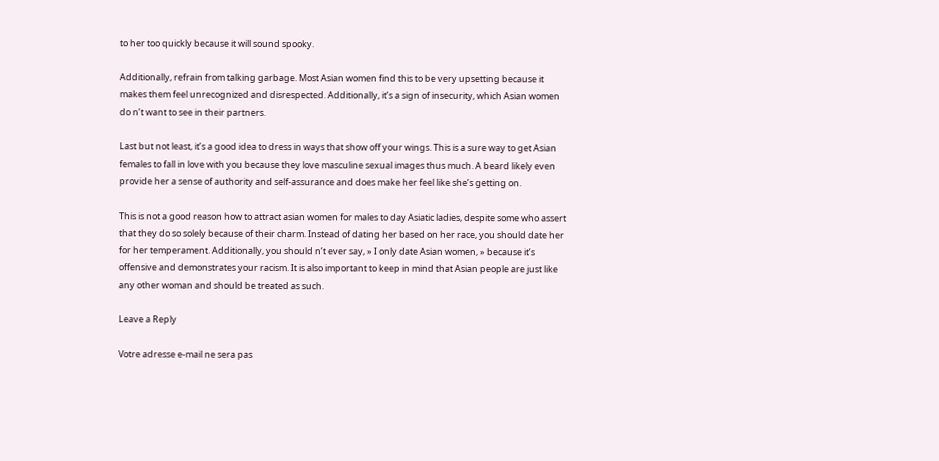to her too quickly because it will sound spooky.

Additionally, refrain from talking garbage. Most Asian women find this to be very upsetting because it makes them feel unrecognized and disrespected. Additionally, it’s a sign of insecurity, which Asian women do n’t want to see in their partners.

Last but not least, it’s a good idea to dress in ways that show off your wings. This is a sure way to get Asian females to fall in love with you because they love masculine sexual images thus much. A beard likely even provide her a sense of authority and self-assurance and does make her feel like she’s getting on.

This is not a good reason how to attract asian women for males to day Asiatic ladies, despite some who assert that they do so solely because of their charm. Instead of dating her based on her race, you should date her for her temperament. Additionally, you should n’t ever say, » I only date Asian women, » because it’s offensive and demonstrates your racism. It is also important to keep in mind that Asian people are just like any other woman and should be treated as such.

Leave a Reply

Votre adresse e-mail ne sera pas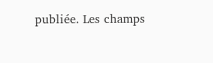publiée. Les champs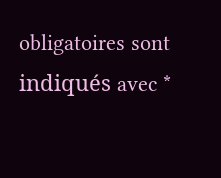obligatoires sont indiqués avec *